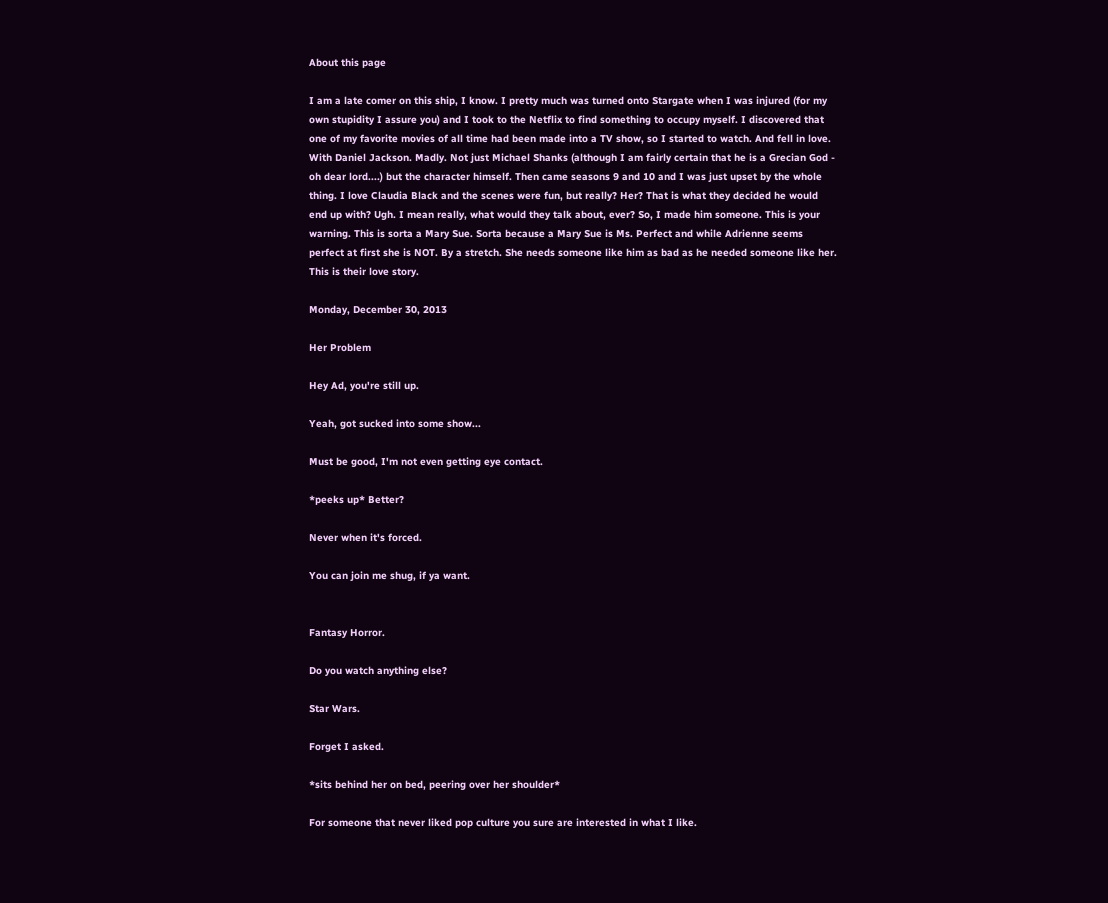About this page

I am a late comer on this ship, I know. I pretty much was turned onto Stargate when I was injured (for my own stupidity I assure you) and I took to the Netflix to find something to occupy myself. I discovered that one of my favorite movies of all time had been made into a TV show, so I started to watch. And fell in love. With Daniel Jackson. Madly. Not just Michael Shanks (although I am fairly certain that he is a Grecian God - oh dear lord....) but the character himself. Then came seasons 9 and 10 and I was just upset by the whole thing. I love Claudia Black and the scenes were fun, but really? Her? That is what they decided he would end up with? Ugh. I mean really, what would they talk about, ever? So, I made him someone. This is your warning. This is sorta a Mary Sue. Sorta because a Mary Sue is Ms. Perfect and while Adrienne seems perfect at first she is NOT. By a stretch. She needs someone like him as bad as he needed someone like her. This is their love story.

Monday, December 30, 2013

Her Problem

Hey Ad, you're still up.

Yeah, got sucked into some show...

Must be good, I'm not even getting eye contact.

*peeks up* Better?

Never when it's forced.

You can join me shug, if ya want.


Fantasy Horror.

Do you watch anything else?

Star Wars.

Forget I asked.

*sits behind her on bed, peering over her shoulder*

For someone that never liked pop culture you sure are interested in what I like.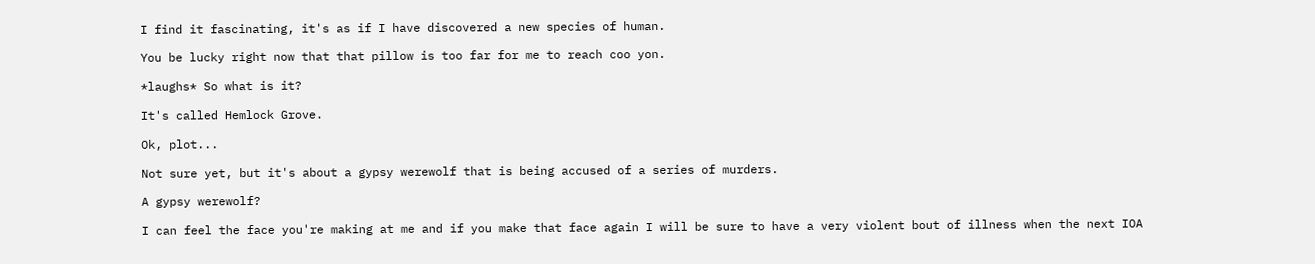I find it fascinating, it's as if I have discovered a new species of human.

You be lucky right now that that pillow is too far for me to reach coo yon.

*laughs* So what is it?

It's called Hemlock Grove.

Ok, plot...

Not sure yet, but it's about a gypsy werewolf that is being accused of a series of murders.

A gypsy werewolf?

I can feel the face you're making at me and if you make that face again I will be sure to have a very violent bout of illness when the next IOA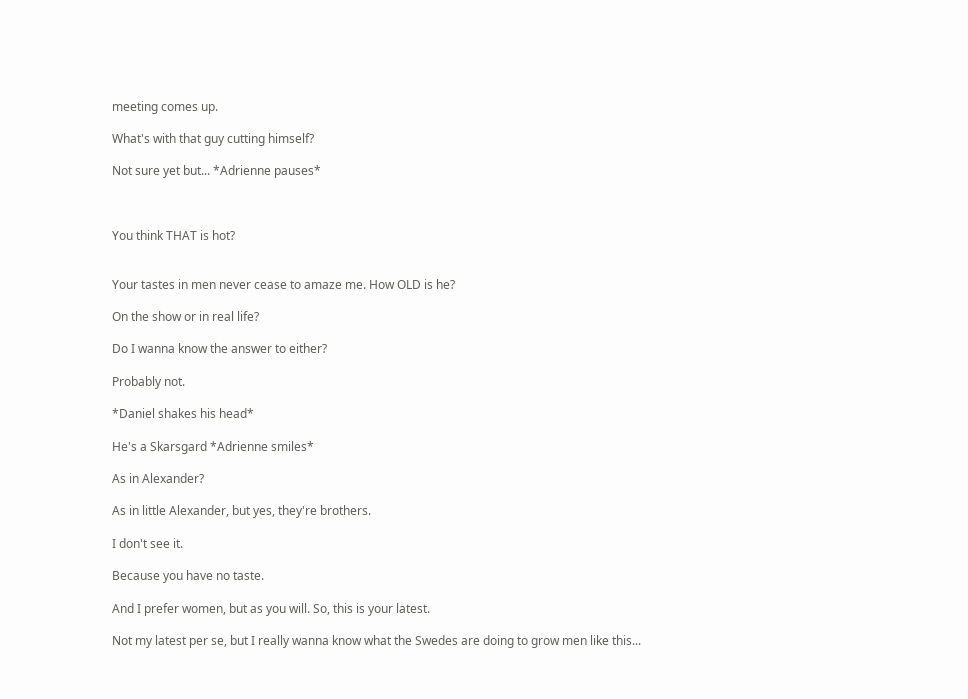meeting comes up.

What's with that guy cutting himself?

Not sure yet but... *Adrienne pauses*



You think THAT is hot?


Your tastes in men never cease to amaze me. How OLD is he?

On the show or in real life?

Do I wanna know the answer to either?

Probably not.

*Daniel shakes his head*

He's a Skarsgard *Adrienne smiles*

As in Alexander?

As in little Alexander, but yes, they're brothers.

I don't see it.

Because you have no taste.

And I prefer women, but as you will. So, this is your latest.

Not my latest per se, but I really wanna know what the Swedes are doing to grow men like this...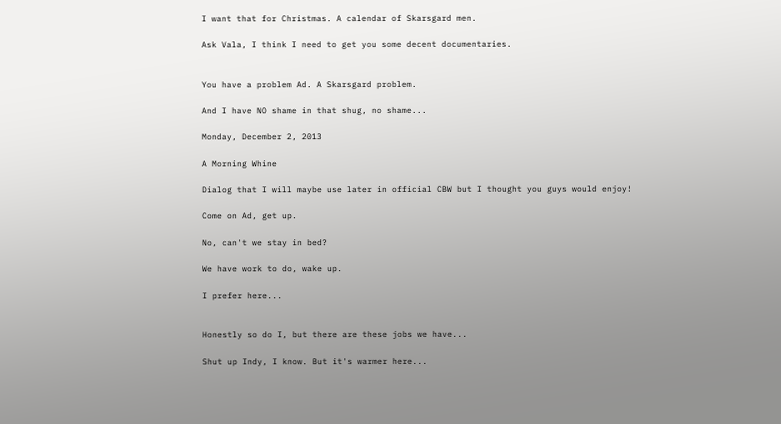I want that for Christmas. A calendar of Skarsgard men.

Ask Vala, I think I need to get you some decent documentaries.


You have a problem Ad. A Skarsgard problem.

And I have NO shame in that shug, no shame...

Monday, December 2, 2013

A Morning Whine

Dialog that I will maybe use later in official CBW but I thought you guys would enjoy!

Come on Ad, get up.

No, can't we stay in bed?

We have work to do, wake up.

I prefer here...


Honestly so do I, but there are these jobs we have...

Shut up Indy, I know. But it's warmer here...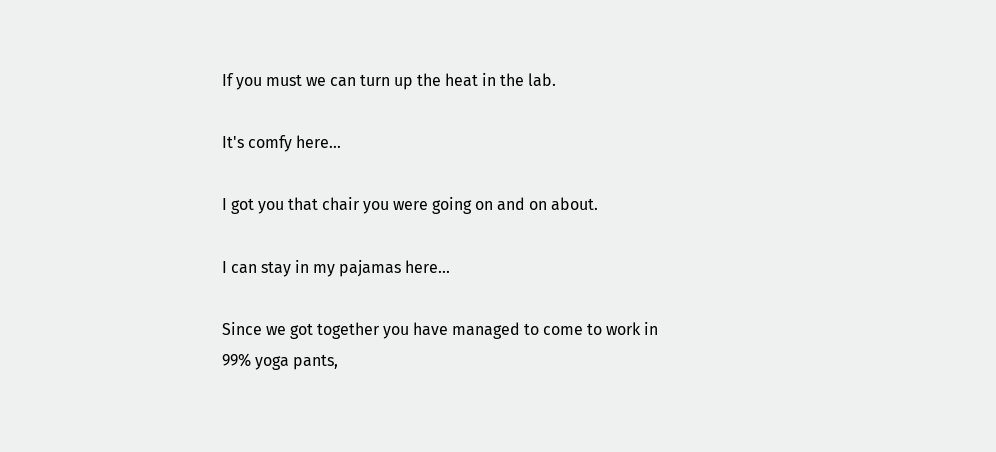If you must we can turn up the heat in the lab.

It's comfy here...

I got you that chair you were going on and on about.

I can stay in my pajamas here...

Since we got together you have managed to come to work in 99% yoga pants,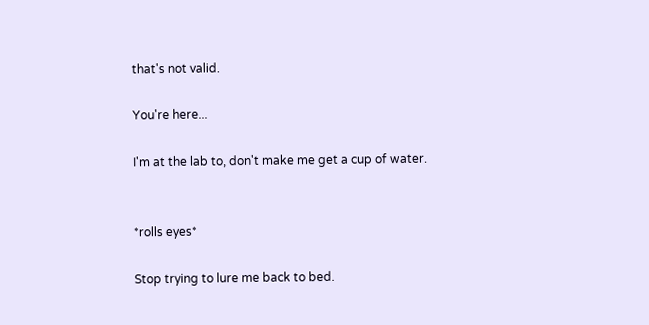that's not valid.

You're here...

I'm at the lab to, don't make me get a cup of water.


*rolls eyes*

Stop trying to lure me back to bed.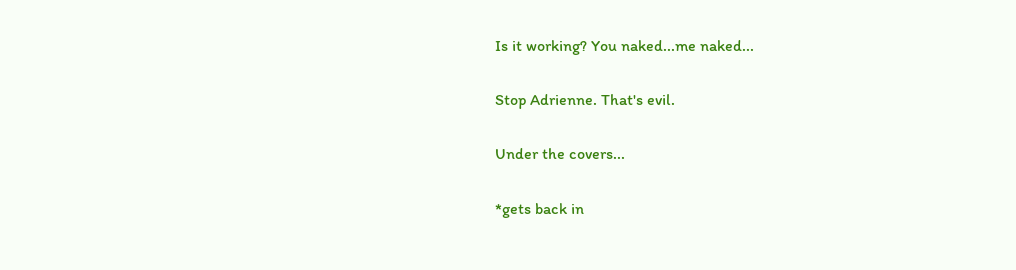Is it working? You naked...me naked...

Stop Adrienne. That's evil.

Under the covers...

*gets back in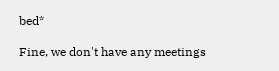bed*

Fine, we don't have any meetings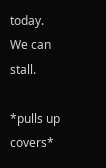today. We can stall.

*pulls up covers*